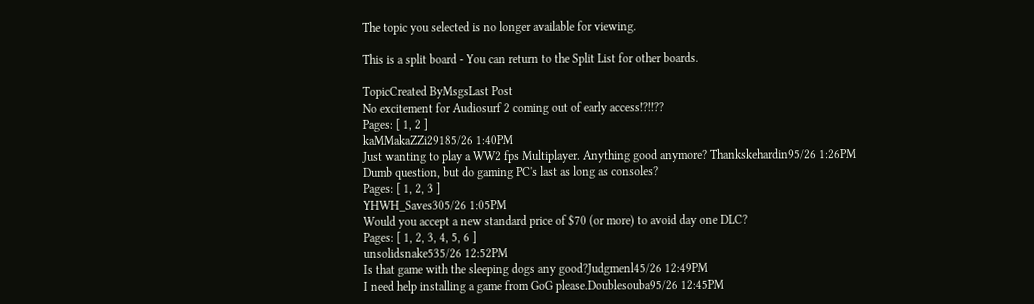The topic you selected is no longer available for viewing.

This is a split board - You can return to the Split List for other boards.

TopicCreated ByMsgsLast Post
No excitement for Audiosurf 2 coming out of early access!?!!??
Pages: [ 1, 2 ]
kaMMakaZZi29185/26 1:40PM
Just wanting to play a WW2 fps Multiplayer. Anything good anymore? Thankskehardin95/26 1:26PM
Dumb question, but do gaming PC's last as long as consoles?
Pages: [ 1, 2, 3 ]
YHWH_Saves305/26 1:05PM
Would you accept a new standard price of $70 (or more) to avoid day one DLC?
Pages: [ 1, 2, 3, 4, 5, 6 ]
unsolidsnake535/26 12:52PM
Is that game with the sleeping dogs any good?Judgmenl45/26 12:49PM
I need help installing a game from GoG please.Doublesouba95/26 12:45PM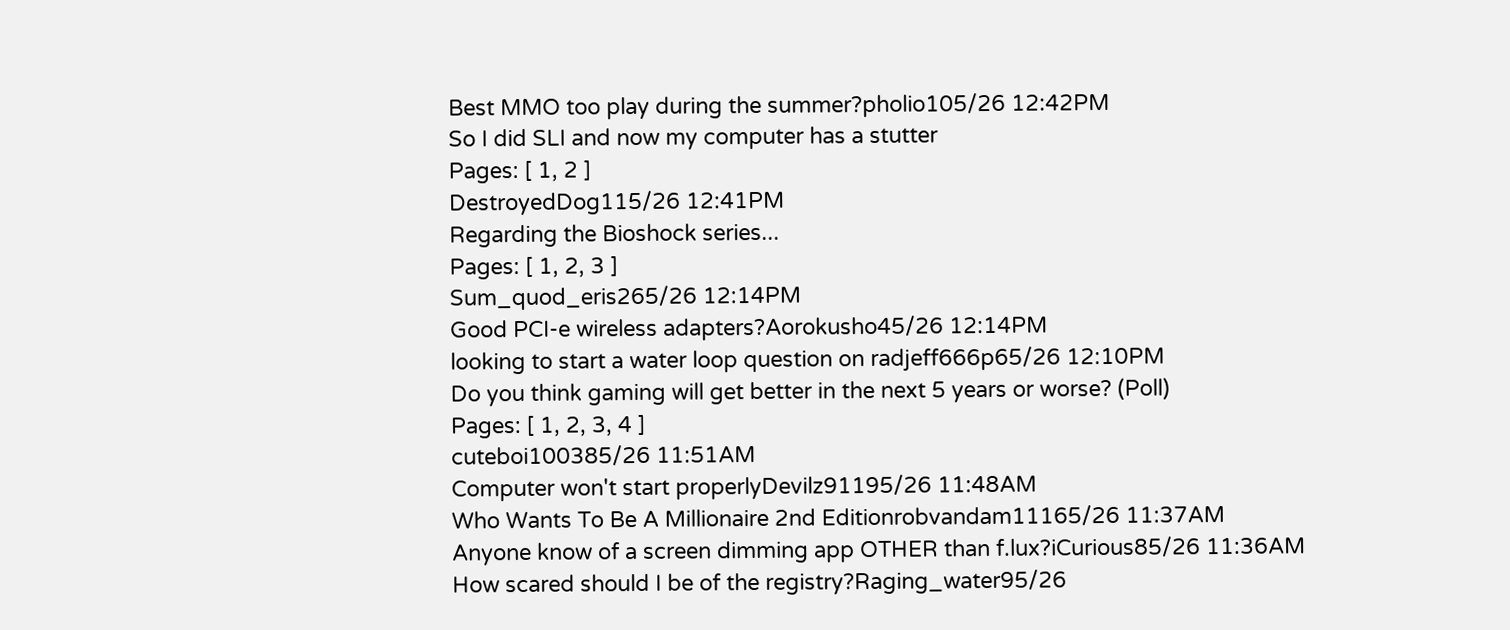Best MMO too play during the summer?pholio105/26 12:42PM
So I did SLI and now my computer has a stutter
Pages: [ 1, 2 ]
DestroyedDog115/26 12:41PM
Regarding the Bioshock series...
Pages: [ 1, 2, 3 ]
Sum_quod_eris265/26 12:14PM
Good PCI-e wireless adapters?Aorokusho45/26 12:14PM
looking to start a water loop question on radjeff666p65/26 12:10PM
Do you think gaming will get better in the next 5 years or worse? (Poll)
Pages: [ 1, 2, 3, 4 ]
cuteboi100385/26 11:51AM
Computer won't start properlyDevilz91195/26 11:48AM
Who Wants To Be A Millionaire 2nd Editionrobvandam11165/26 11:37AM
Anyone know of a screen dimming app OTHER than f.lux?iCurious85/26 11:36AM
How scared should I be of the registry?Raging_water95/26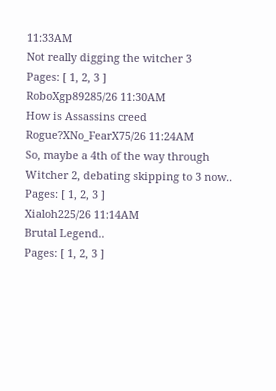11:33AM
Not really digging the witcher 3
Pages: [ 1, 2, 3 ]
RoboXgp89285/26 11:30AM
How is Assassins creed Rogue?XNo_FearX75/26 11:24AM
So, maybe a 4th of the way through Witcher 2, debating skipping to 3 now..
Pages: [ 1, 2, 3 ]
Xialoh225/26 11:14AM
Brutal Legend..
Pages: [ 1, 2, 3 ]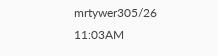mrtywer305/26 11:03AM